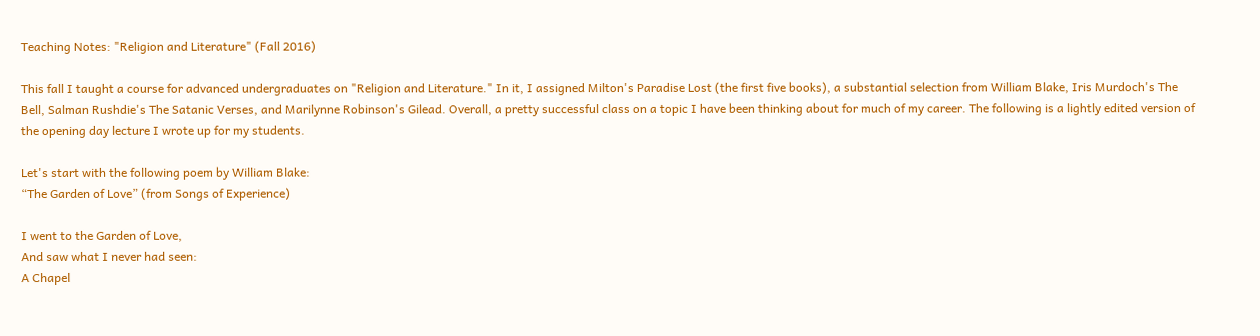Teaching Notes: "Religion and Literature" (Fall 2016)

This fall I taught a course for advanced undergraduates on "Religion and Literature." In it, I assigned Milton's Paradise Lost (the first five books), a substantial selection from William Blake, Iris Murdoch's The Bell, Salman Rushdie's The Satanic Verses, and Marilynne Robinson's Gilead. Overall, a pretty successful class on a topic I have been thinking about for much of my career. The following is a lightly edited version of the opening day lecture I wrote up for my students.

Let's start with the following poem by William Blake:
“The Garden of Love” (from Songs of Experience)

I went to the Garden of Love,
And saw what I never had seen:
A Chapel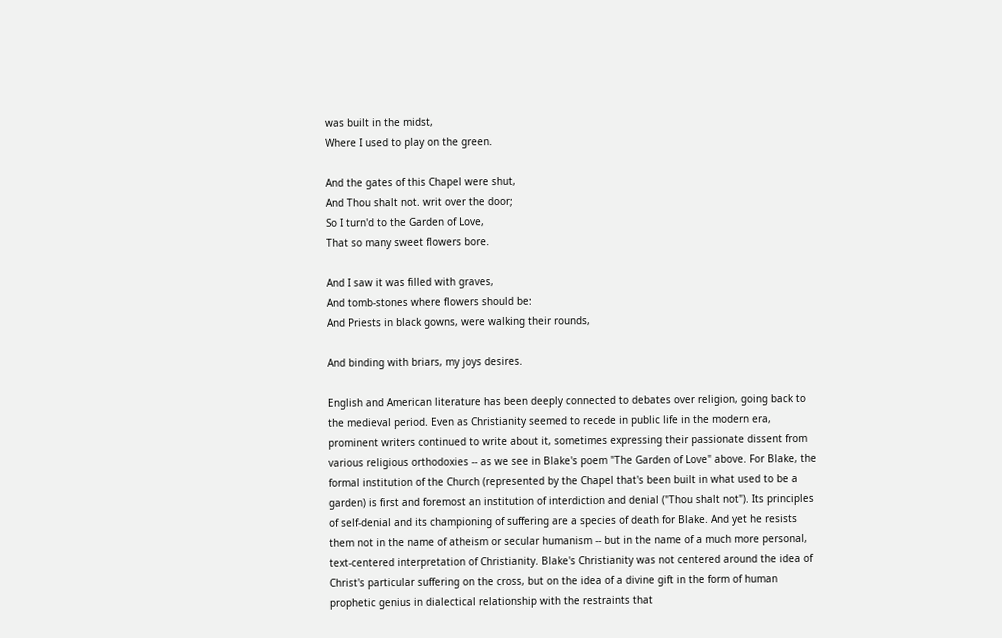was built in the midst,
Where I used to play on the green.

And the gates of this Chapel were shut,
And Thou shalt not. writ over the door;
So I turn'd to the Garden of Love,
That so many sweet flowers bore.

And I saw it was filled with graves,
And tomb-stones where flowers should be:
And Priests in black gowns, were walking their rounds,

And binding with briars, my joys desires.

English and American literature has been deeply connected to debates over religion, going back to the medieval period. Even as Christianity seemed to recede in public life in the modern era, prominent writers continued to write about it, sometimes expressing their passionate dissent from various religious orthodoxies -- as we see in Blake's poem "The Garden of Love" above. For Blake, the formal institution of the Church (represented by the Chapel that's been built in what used to be a garden) is first and foremost an institution of interdiction and denial ("Thou shalt not"). Its principles of self-denial and its championing of suffering are a species of death for Blake. And yet he resists them not in the name of atheism or secular humanism -- but in the name of a much more personal, text-centered interpretation of Christianity. Blake's Christianity was not centered around the idea of Christ's particular suffering on the cross, but on the idea of a divine gift in the form of human prophetic genius in dialectical relationship with the restraints that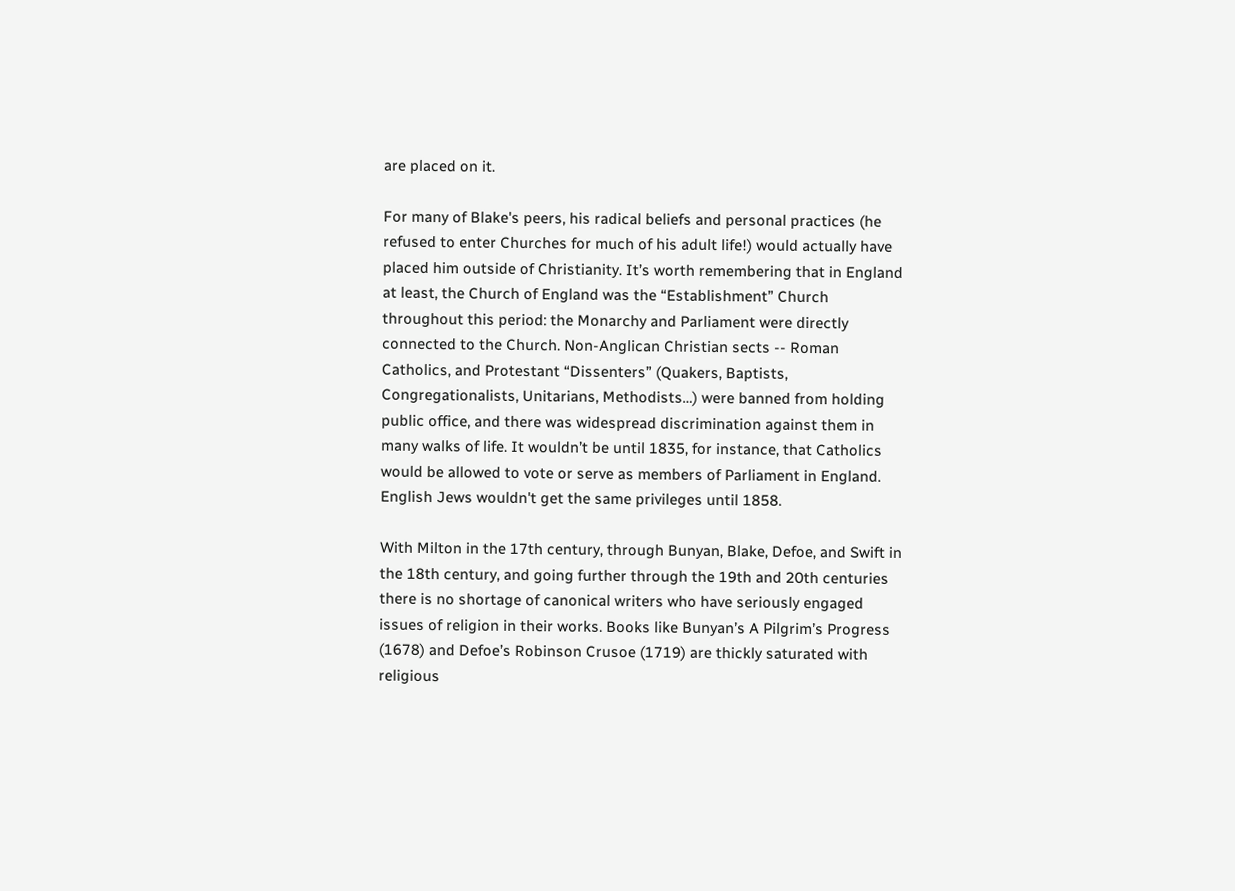are placed on it.

For many of Blake's peers, his radical beliefs and personal practices (he refused to enter Churches for much of his adult life!) would actually have placed him outside of Christianity. It’s worth remembering that in England at least, the Church of England was the “Establishment” Church throughout this period: the Monarchy and Parliament were directly connected to the Church. Non-Anglican Christian sects -- Roman Catholics, and Protestant “Dissenters” (Quakers, Baptists, Congregationalists, Unitarians, Methodists…) were banned from holding public office, and there was widespread discrimination against them in many walks of life. It wouldn’t be until 1835, for instance, that Catholics would be allowed to vote or serve as members of Parliament in England. English Jews wouldn't get the same privileges until 1858.

With Milton in the 17th century, through Bunyan, Blake, Defoe, and Swift in the 18th century, and going further through the 19th and 20th centuries there is no shortage of canonical writers who have seriously engaged issues of religion in their works. Books like Bunyan’s A Pilgrim’s Progress (1678) and Defoe’s Robinson Crusoe (1719) are thickly saturated with religious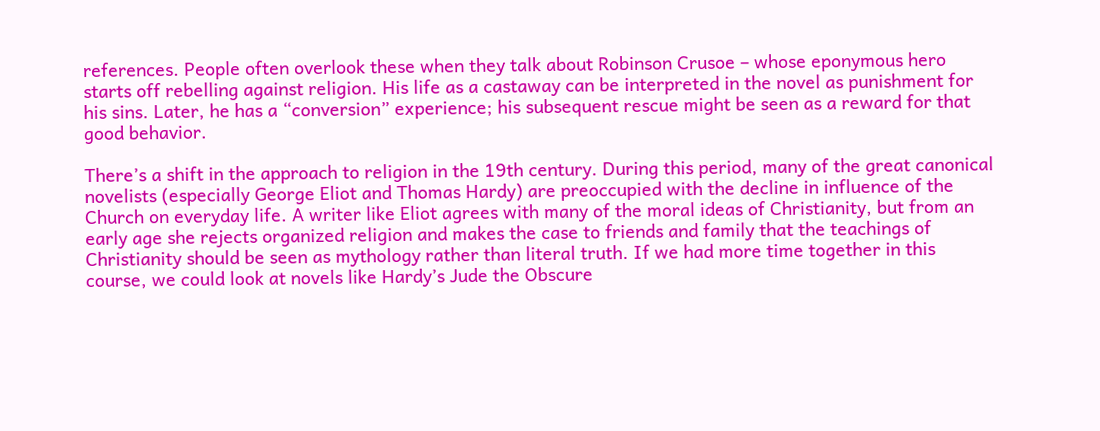references. People often overlook these when they talk about Robinson Crusoe – whose eponymous hero starts off rebelling against religion. His life as a castaway can be interpreted in the novel as punishment for his sins. Later, he has a “conversion” experience; his subsequent rescue might be seen as a reward for that good behavior.

There’s a shift in the approach to religion in the 19th century. During this period, many of the great canonical novelists (especially George Eliot and Thomas Hardy) are preoccupied with the decline in influence of the Church on everyday life. A writer like Eliot agrees with many of the moral ideas of Christianity, but from an early age she rejects organized religion and makes the case to friends and family that the teachings of Christianity should be seen as mythology rather than literal truth. If we had more time together in this course, we could look at novels like Hardy’s Jude the Obscure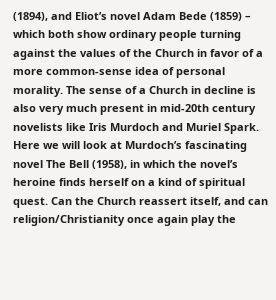(1894), and Eliot’s novel Adam Bede (1859) – which both show ordinary people turning against the values of the Church in favor of a more common-sense idea of personal morality. The sense of a Church in decline is also very much present in mid-20th century novelists like Iris Murdoch and Muriel Spark. Here we will look at Murdoch’s fascinating novel The Bell (1958), in which the novel’s heroine finds herself on a kind of spiritual quest. Can the Church reassert itself, and can religion/Christianity once again play the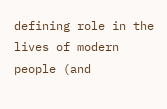defining role in the lives of modern people (and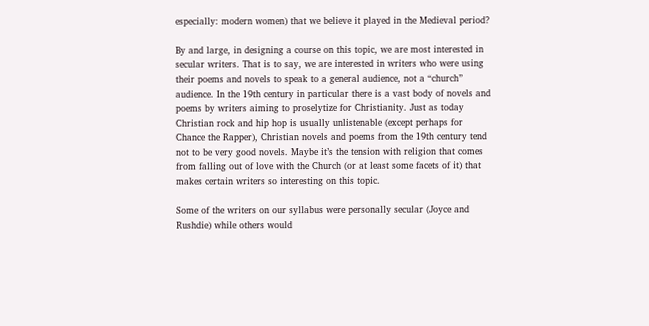especially: modern women) that we believe it played in the Medieval period?

By and large, in designing a course on this topic, we are most interested in secular writers. That is to say, we are interested in writers who were using their poems and novels to speak to a general audience, not a “church” audience. In the 19th century in particular there is a vast body of novels and poems by writers aiming to proselytize for Christianity. Just as today Christian rock and hip hop is usually unlistenable (except perhaps for Chance the Rapper), Christian novels and poems from the 19th century tend not to be very good novels. Maybe it’s the tension with religion that comes from falling out of love with the Church (or at least some facets of it) that makes certain writers so interesting on this topic.

Some of the writers on our syllabus were personally secular (Joyce and Rushdie) while others would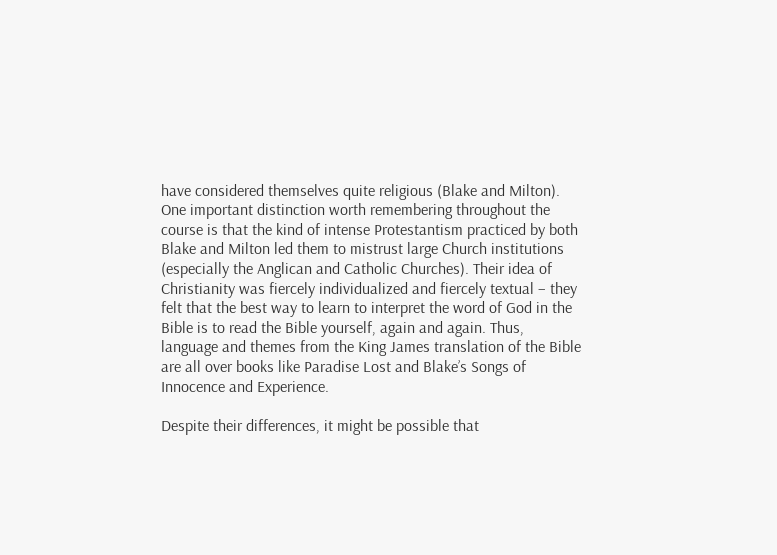have considered themselves quite religious (Blake and Milton). One important distinction worth remembering throughout the course is that the kind of intense Protestantism practiced by both Blake and Milton led them to mistrust large Church institutions (especially the Anglican and Catholic Churches). Their idea of Christianity was fiercely individualized and fiercely textual – they felt that the best way to learn to interpret the word of God in the Bible is to read the Bible yourself, again and again. Thus, language and themes from the King James translation of the Bible are all over books like Paradise Lost and Blake’s Songs of Innocence and Experience.

Despite their differences, it might be possible that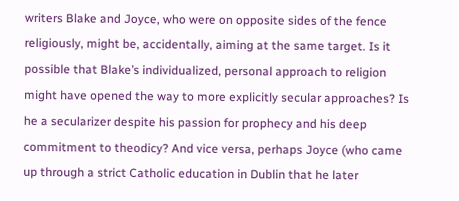writers Blake and Joyce, who were on opposite sides of the fence religiously, might be, accidentally, aiming at the same target. Is it possible that Blake’s individualized, personal approach to religion might have opened the way to more explicitly secular approaches? Is he a secularizer despite his passion for prophecy and his deep commitment to theodicy? And vice versa, perhaps Joyce (who came up through a strict Catholic education in Dublin that he later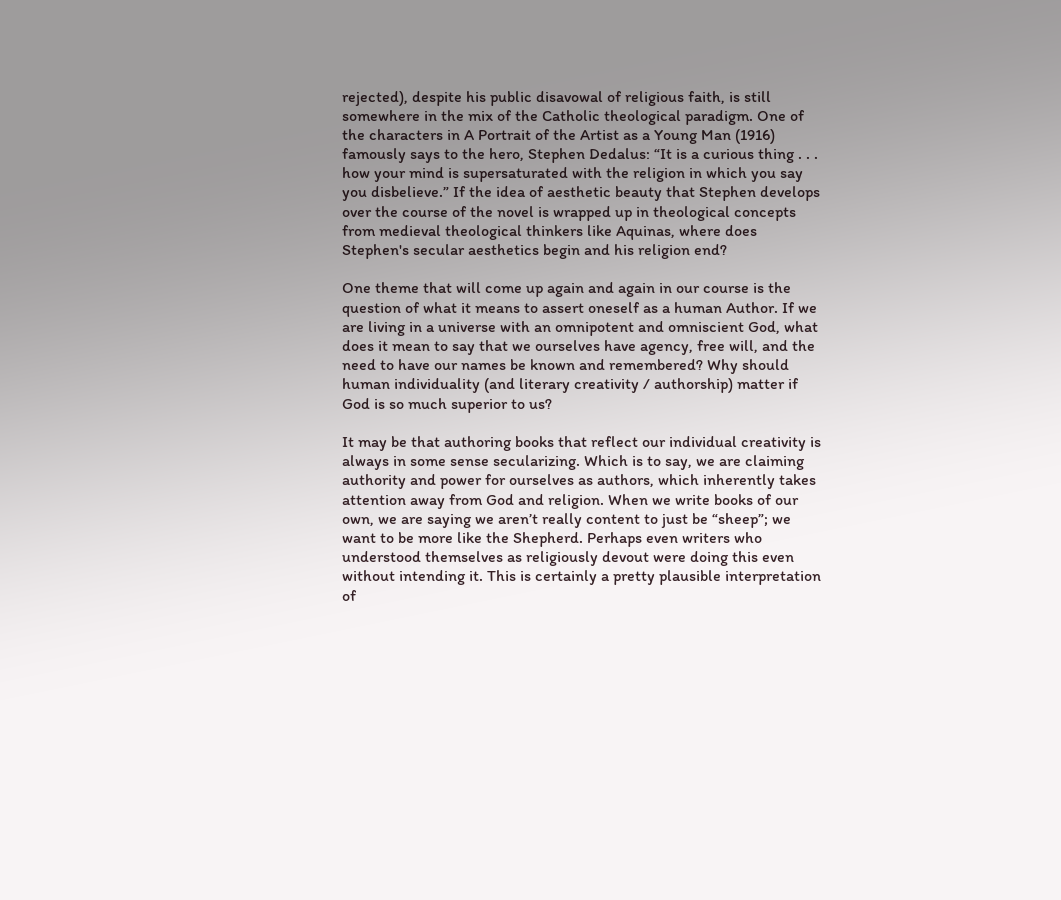rejected), despite his public disavowal of religious faith, is still somewhere in the mix of the Catholic theological paradigm. One of the characters in A Portrait of the Artist as a Young Man (1916) famously says to the hero, Stephen Dedalus: “It is a curious thing . . . how your mind is supersaturated with the religion in which you say you disbelieve.” If the idea of aesthetic beauty that Stephen develops over the course of the novel is wrapped up in theological concepts from medieval theological thinkers like Aquinas, where does Stephen's secular aesthetics begin and his religion end?

One theme that will come up again and again in our course is the question of what it means to assert oneself as a human Author. If we are living in a universe with an omnipotent and omniscient God, what does it mean to say that we ourselves have agency, free will, and the need to have our names be known and remembered? Why should human individuality (and literary creativity / authorship) matter if God is so much superior to us?

It may be that authoring books that reflect our individual creativity is always in some sense secularizing. Which is to say, we are claiming authority and power for ourselves as authors, which inherently takes attention away from God and religion. When we write books of our own, we are saying we aren’t really content to just be “sheep”; we want to be more like the Shepherd. Perhaps even writers who understood themselves as religiously devout were doing this even without intending it. This is certainly a pretty plausible interpretation of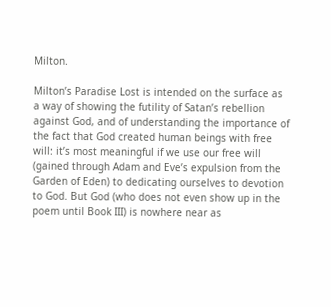Milton.

Milton’s Paradise Lost is intended on the surface as a way of showing the futility of Satan’s rebellion against God, and of understanding the importance of the fact that God created human beings with free will: it’s most meaningful if we use our free will (gained through Adam and Eve’s expulsion from the Garden of Eden) to dedicating ourselves to devotion to God. But God (who does not even show up in the poem until Book III) is nowhere near as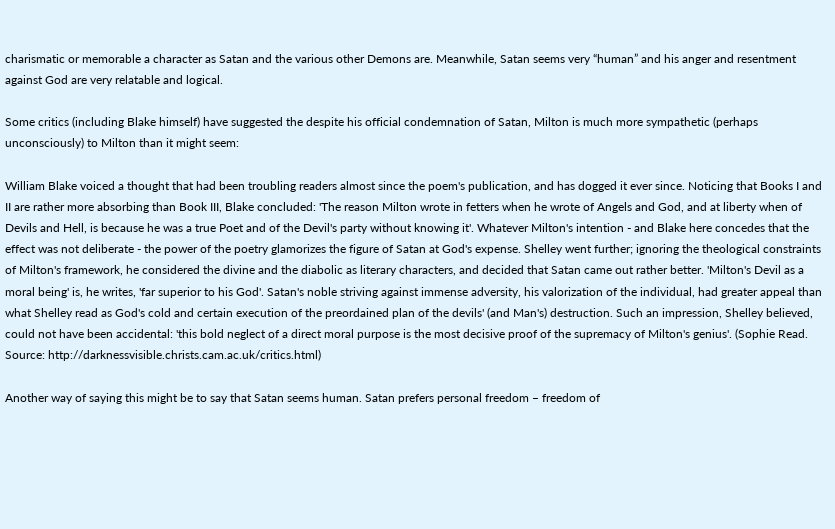charismatic or memorable a character as Satan and the various other Demons are. Meanwhile, Satan seems very “human” and his anger and resentment against God are very relatable and logical.

Some critics (including Blake himself) have suggested the despite his official condemnation of Satan, Milton is much more sympathetic (perhaps unconsciously) to Milton than it might seem:

William Blake voiced a thought that had been troubling readers almost since the poem's publication, and has dogged it ever since. Noticing that Books I and II are rather more absorbing than Book III, Blake concluded: 'The reason Milton wrote in fetters when he wrote of Angels and God, and at liberty when of Devils and Hell, is because he was a true Poet and of the Devil's party without knowing it'. Whatever Milton's intention - and Blake here concedes that the effect was not deliberate - the power of the poetry glamorizes the figure of Satan at God's expense. Shelley went further; ignoring the theological constraints of Milton's framework, he considered the divine and the diabolic as literary characters, and decided that Satan came out rather better. 'Milton's Devil as a moral being' is, he writes, 'far superior to his God'. Satan's noble striving against immense adversity, his valorization of the individual, had greater appeal than what Shelley read as God's cold and certain execution of the preordained plan of the devils' (and Man's) destruction. Such an impression, Shelley believed, could not have been accidental: 'this bold neglect of a direct moral purpose is the most decisive proof of the supremacy of Milton's genius'. (Sophie Read. Source: http://darknessvisible.christs.cam.ac.uk/critics.html)

Another way of saying this might be to say that Satan seems human. Satan prefers personal freedom – freedom of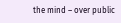the mind – over public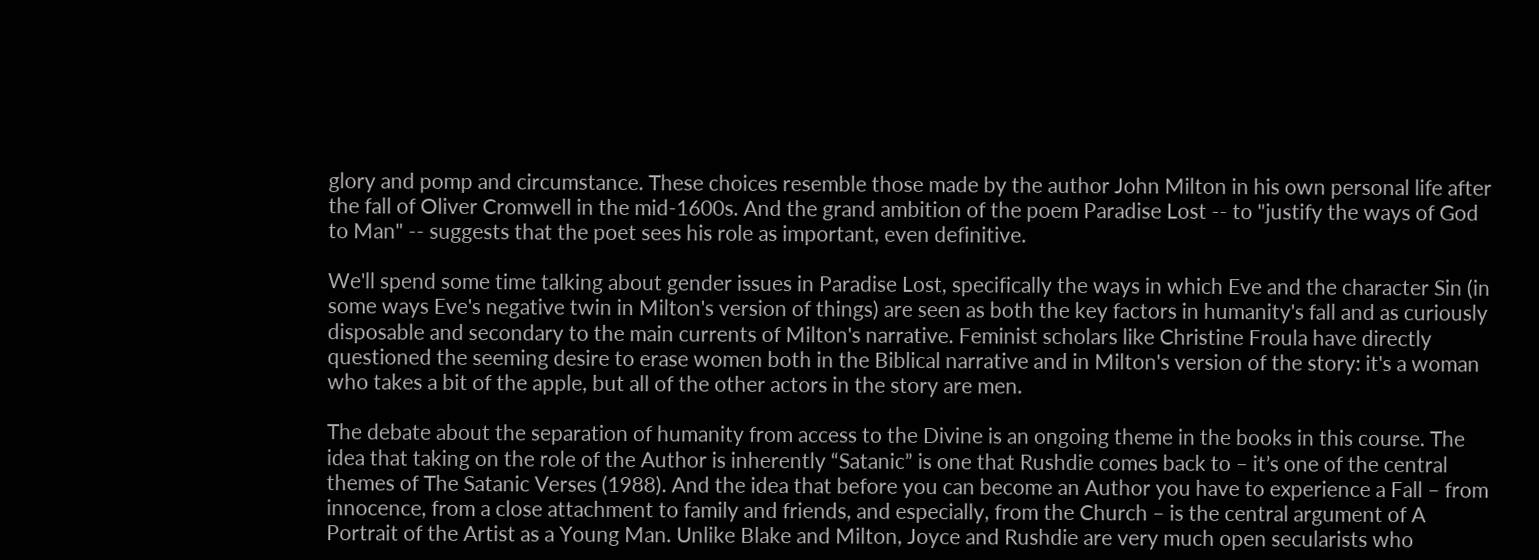glory and pomp and circumstance. These choices resemble those made by the author John Milton in his own personal life after the fall of Oliver Cromwell in the mid-1600s. And the grand ambition of the poem Paradise Lost -- to "justify the ways of God to Man" -- suggests that the poet sees his role as important, even definitive.

We'll spend some time talking about gender issues in Paradise Lost, specifically the ways in which Eve and the character Sin (in some ways Eve's negative twin in Milton's version of things) are seen as both the key factors in humanity's fall and as curiously disposable and secondary to the main currents of Milton's narrative. Feminist scholars like Christine Froula have directly questioned the seeming desire to erase women both in the Biblical narrative and in Milton's version of the story: it's a woman who takes a bit of the apple, but all of the other actors in the story are men.

The debate about the separation of humanity from access to the Divine is an ongoing theme in the books in this course. The idea that taking on the role of the Author is inherently “Satanic” is one that Rushdie comes back to – it’s one of the central themes of The Satanic Verses (1988). And the idea that before you can become an Author you have to experience a Fall – from innocence, from a close attachment to family and friends, and especially, from the Church – is the central argument of A Portrait of the Artist as a Young Man. Unlike Blake and Milton, Joyce and Rushdie are very much open secularists who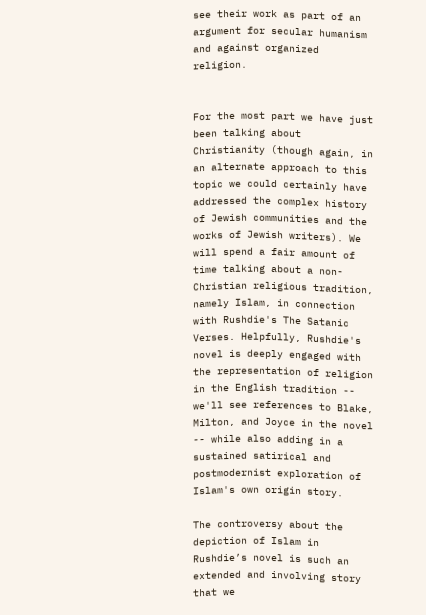see their work as part of an argument for secular humanism and against organized religion.


For the most part we have just been talking about Christianity (though again, in an alternate approach to this topic we could certainly have addressed the complex history of Jewish communities and the works of Jewish writers). We will spend a fair amount of time talking about a non-Christian religious tradition, namely Islam, in connection with Rushdie's The Satanic Verses. Helpfully, Rushdie's novel is deeply engaged with the representation of religion in the English tradition -- we'll see references to Blake, Milton, and Joyce in the novel -- while also adding in a sustained satirical and postmodernist exploration of Islam's own origin story.

The controversy about the depiction of Islam in Rushdie’s novel is such an extended and involving story that we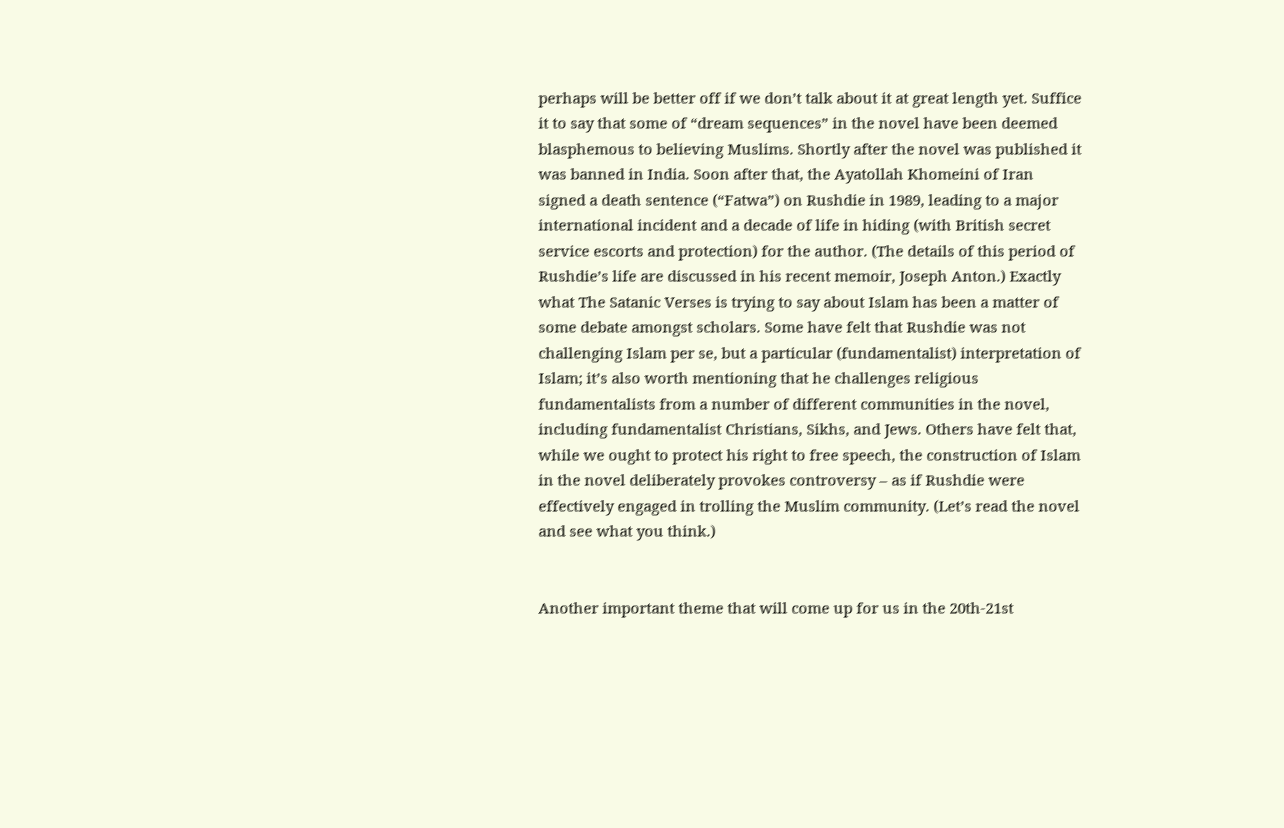perhaps will be better off if we don’t talk about it at great length yet. Suffice it to say that some of “dream sequences” in the novel have been deemed blasphemous to believing Muslims. Shortly after the novel was published it was banned in India. Soon after that, the Ayatollah Khomeini of Iran signed a death sentence (“Fatwa”) on Rushdie in 1989, leading to a major international incident and a decade of life in hiding (with British secret service escorts and protection) for the author. (The details of this period of Rushdie’s life are discussed in his recent memoir, Joseph Anton.) Exactly what The Satanic Verses is trying to say about Islam has been a matter of some debate amongst scholars. Some have felt that Rushdie was not challenging Islam per se, but a particular (fundamentalist) interpretation of Islam; it’s also worth mentioning that he challenges religious fundamentalists from a number of different communities in the novel, including fundamentalist Christians, Sikhs, and Jews. Others have felt that, while we ought to protect his right to free speech, the construction of Islam in the novel deliberately provokes controversy – as if Rushdie were effectively engaged in trolling the Muslim community. (Let’s read the novel and see what you think.)


Another important theme that will come up for us in the 20th-21st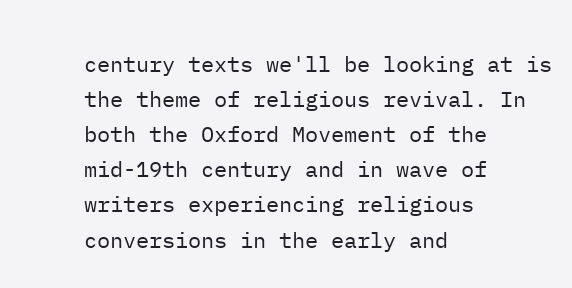century texts we'll be looking at is the theme of religious revival. In both the Oxford Movement of the mid-19th century and in wave of writers experiencing religious conversions in the early and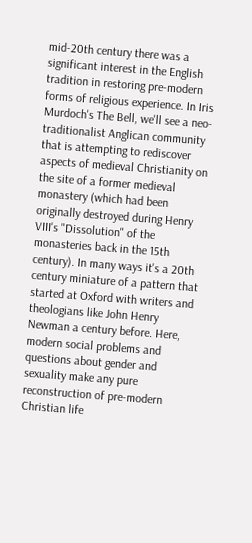mid-20th century there was a significant interest in the English tradition in restoring pre-modern forms of religious experience. In Iris Murdoch's The Bell, we'll see a neo-traditionalist Anglican community that is attempting to rediscover aspects of medieval Christianity on the site of a former medieval monastery (which had been originally destroyed during Henry VIII's "Dissolution" of the monasteries back in the 15th century). In many ways it's a 20th century miniature of a pattern that started at Oxford with writers and theologians like John Henry Newman a century before. Here, modern social problems and questions about gender and sexuality make any pure reconstruction of pre-modern Christian life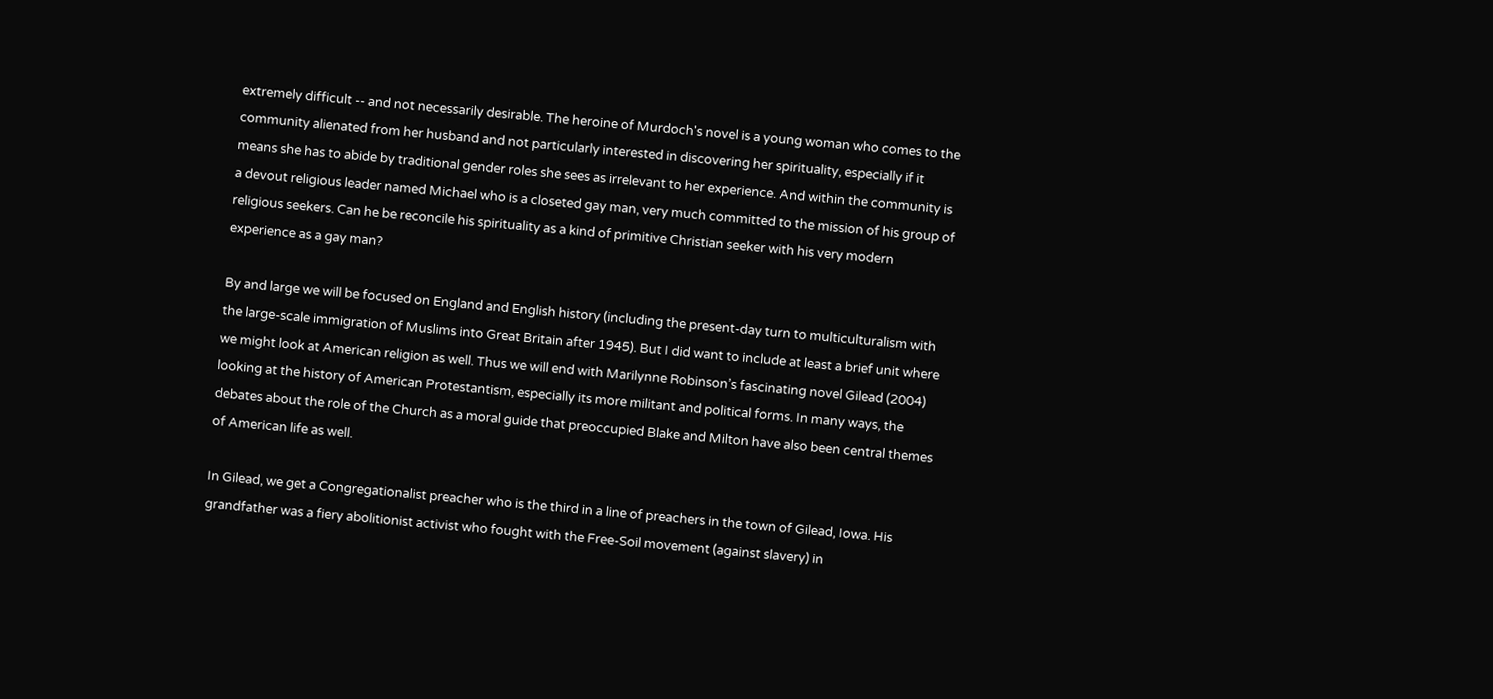extremely difficult -- and not necessarily desirable. The heroine of Murdoch's novel is a young woman who comes to the community alienated from her husband and not particularly interested in discovering her spirituality, especially if it means she has to abide by traditional gender roles she sees as irrelevant to her experience. And within the community is a devout religious leader named Michael who is a closeted gay man, very much committed to the mission of his group of religious seekers. Can he be reconcile his spirituality as a kind of primitive Christian seeker with his very modern experience as a gay man?

By and large we will be focused on England and English history (including the present-day turn to multiculturalism with the large-scale immigration of Muslims into Great Britain after 1945). But I did want to include at least a brief unit where we might look at American religion as well. Thus we will end with Marilynne Robinson’s fascinating novel Gilead (2004) looking at the history of American Protestantism, especially its more militant and political forms. In many ways, the debates about the role of the Church as a moral guide that preoccupied Blake and Milton have also been central themes of American life as well.

In Gilead, we get a Congregationalist preacher who is the third in a line of preachers in the town of Gilead, Iowa. His grandfather was a fiery abolitionist activist who fought with the Free-Soil movement (against slavery) in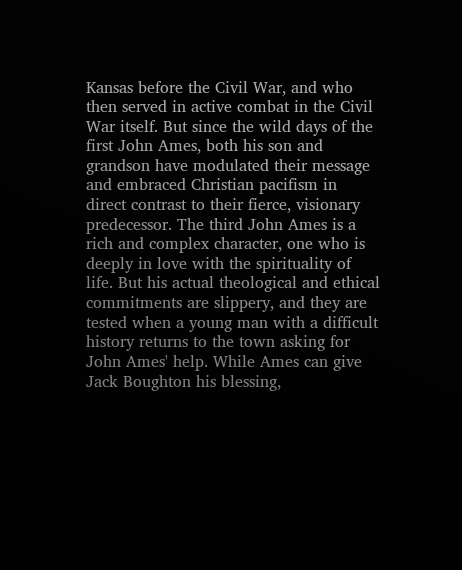Kansas before the Civil War, and who then served in active combat in the Civil War itself. But since the wild days of the first John Ames, both his son and grandson have modulated their message and embraced Christian pacifism in direct contrast to their fierce, visionary predecessor. The third John Ames is a rich and complex character, one who is deeply in love with the spirituality of life. But his actual theological and ethical commitments are slippery, and they are tested when a young man with a difficult history returns to the town asking for John Ames' help. While Ames can give Jack Boughton his blessing,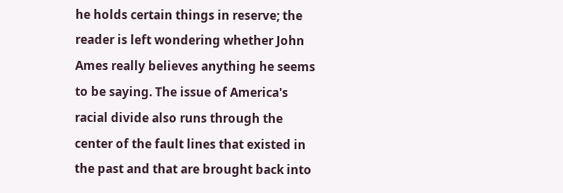he holds certain things in reserve; the reader is left wondering whether John Ames really believes anything he seems to be saying. The issue of America's racial divide also runs through the center of the fault lines that existed in the past and that are brought back into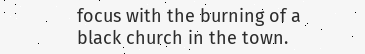focus with the burning of a black church in the town.